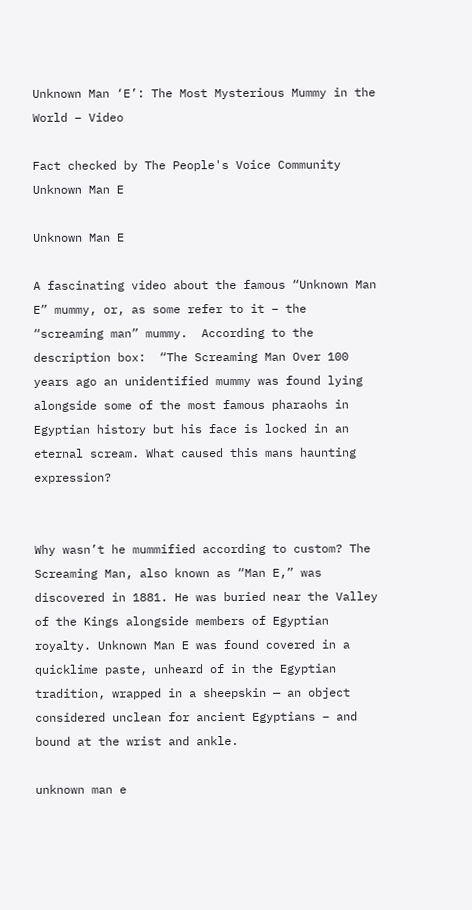Unknown Man ‘E’: The Most Mysterious Mummy in the World – Video

Fact checked by The People's Voice Community
Unknown Man E

Unknown Man E

A fascinating video about the famous “Unknown Man E” mummy, or, as some refer to it – the “screaming man” mummy.  According to the description box:  “The Screaming Man Over 100 years ago an unidentified mummy was found lying alongside some of the most famous pharaohs in Egyptian history but his face is locked in an eternal scream. What caused this mans haunting expression?


Why wasn’t he mummified according to custom? The Screaming Man, also known as “Man E,” was discovered in 1881. He was buried near the Valley of the Kings alongside members of Egyptian royalty. Unknown Man E was found covered in a quicklime paste, unheard of in the Egyptian tradition, wrapped in a sheepskin — an object considered unclean for ancient Egyptians – and bound at the wrist and ankle.

unknown man e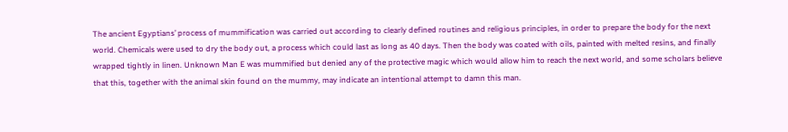The ancient Egyptians’ process of mummification was carried out according to clearly defined routines and religious principles, in order to prepare the body for the next world. Chemicals were used to dry the body out, a process which could last as long as 40 days. Then the body was coated with oils, painted with melted resins, and finally wrapped tightly in linen. Unknown Man E was mummified but denied any of the protective magic which would allow him to reach the next world, and some scholars believe that this, together with the animal skin found on the mummy, may indicate an intentional attempt to damn this man.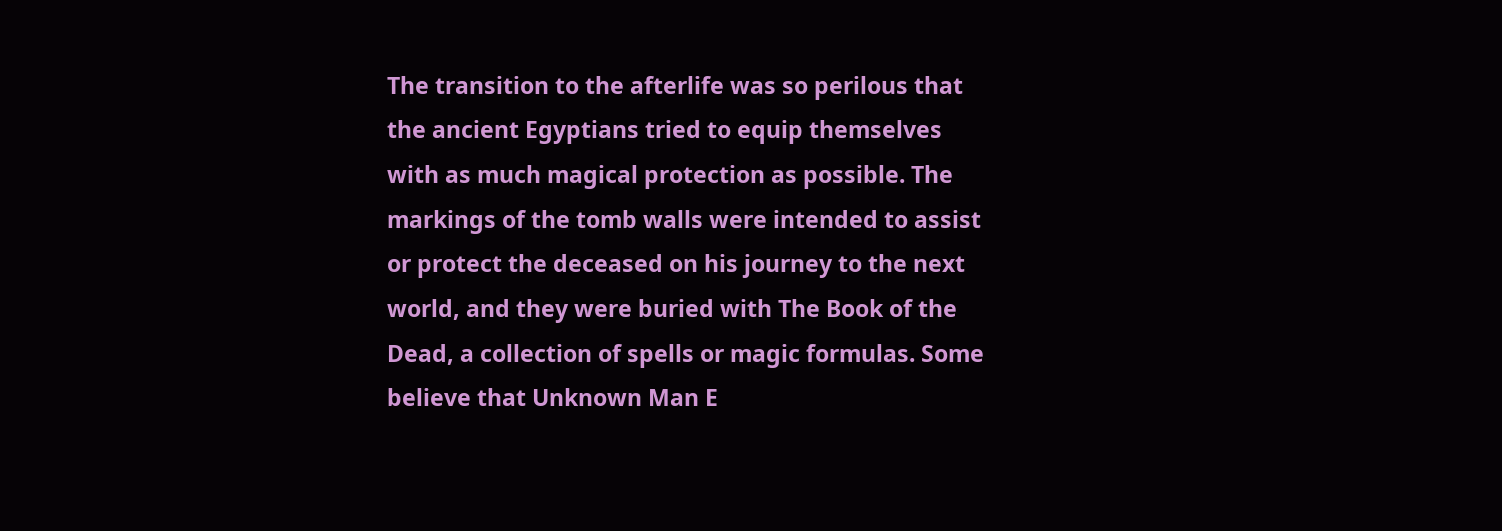The transition to the afterlife was so perilous that the ancient Egyptians tried to equip themselves with as much magical protection as possible. The markings of the tomb walls were intended to assist or protect the deceased on his journey to the next world, and they were buried with The Book of the Dead, a collection of spells or magic formulas. Some believe that Unknown Man E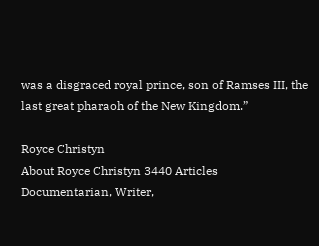was a disgraced royal prince, son of Ramses III, the last great pharaoh of the New Kingdom.”

Royce Christyn
About Royce Christyn 3440 Articles
Documentarian, Writer,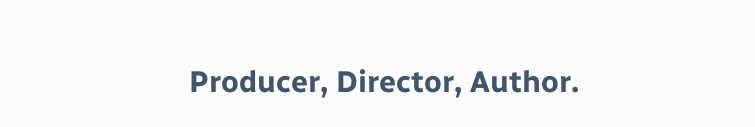Producer, Director, Author.